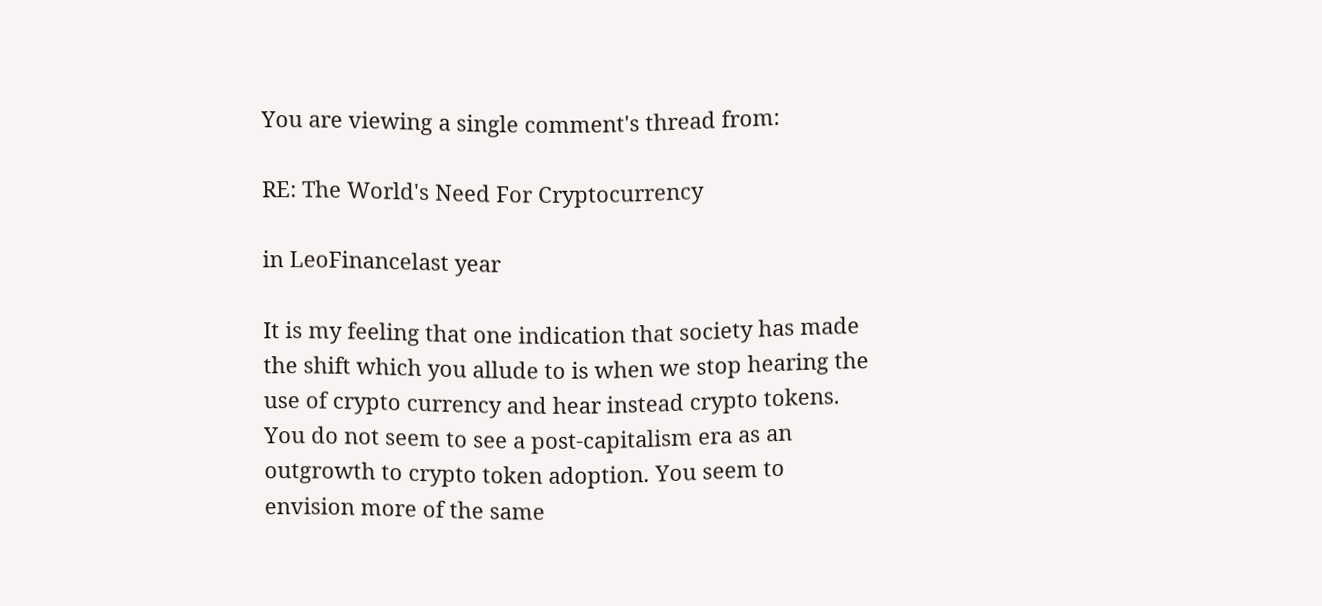You are viewing a single comment's thread from:

RE: The World's Need For Cryptocurrency

in LeoFinancelast year

It is my feeling that one indication that society has made the shift which you allude to is when we stop hearing the use of crypto currency and hear instead crypto tokens. You do not seem to see a post-capitalism era as an outgrowth to crypto token adoption. You seem to envision more of the same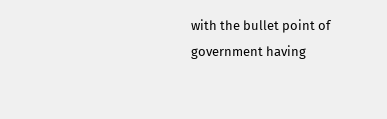with the bullet point of government having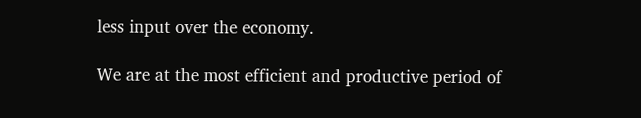less input over the economy.

We are at the most efficient and productive period of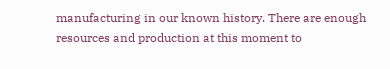manufacturing in our known history. There are enough resources and production at this moment to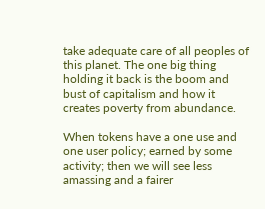take adequate care of all peoples of this planet. The one big thing holding it back is the boom and bust of capitalism and how it creates poverty from abundance.

When tokens have a one use and one user policy; earned by some activity; then we will see less amassing and a fairer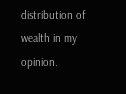distribution of wealth in my opinion.